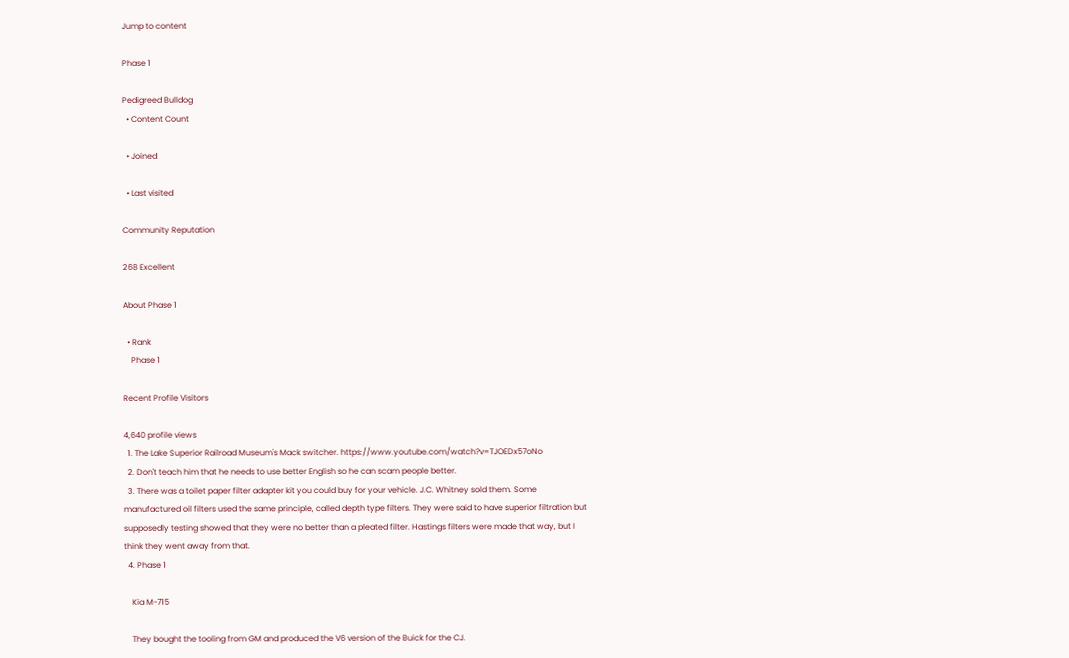Jump to content

Phase 1

Pedigreed Bulldog
  • Content Count

  • Joined

  • Last visited

Community Reputation

268 Excellent

About Phase 1

  • Rank
    Phase 1

Recent Profile Visitors

4,640 profile views
  1. The Lake Superior Railroad Museum's Mack switcher. https://www.youtube.com/watch?v=TJOEDx57oNo
  2. Don't teach him that he needs to use better English so he can scam people better.
  3. There was a toilet paper filter adapter kit you could buy for your vehicle. J.C. Whitney sold them. Some manufactured oil filters used the same principle, called depth type filters. They were said to have superior filtration but supposedly testing showed that they were no better than a pleated filter. Hastings filters were made that way, but I think they went away from that.
  4. Phase 1

    Kia M-715

    They bought the tooling from GM and produced the V6 version of the Buick for the CJ.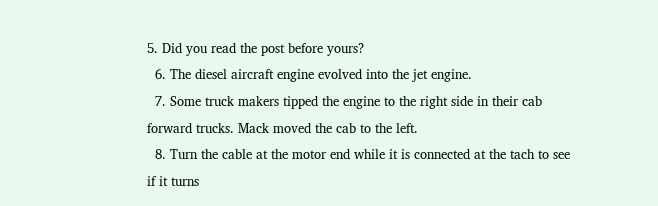5. Did you read the post before yours?
  6. The diesel aircraft engine evolved into the jet engine.
  7. Some truck makers tipped the engine to the right side in their cab forward trucks. Mack moved the cab to the left.
  8. Turn the cable at the motor end while it is connected at the tach to see if it turns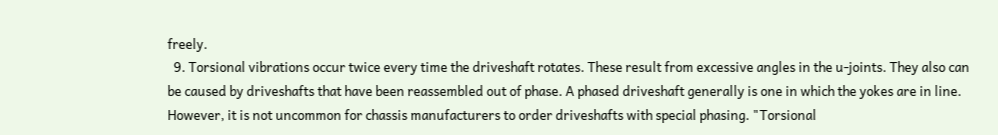freely.
  9. Torsional vibrations occur twice every time the driveshaft rotates. These result from excessive angles in the u-joints. They also can be caused by driveshafts that have been reassembled out of phase. A phased driveshaft generally is one in which the yokes are in line. However, it is not uncommon for chassis manufacturers to order driveshafts with special phasing. "Torsional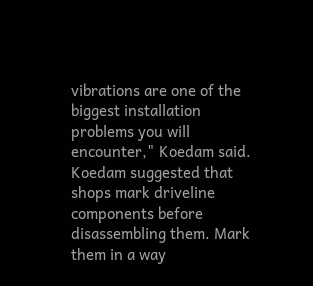vibrations are one of the biggest installation problems you will encounter," Koedam said. Koedam suggested that shops mark driveline components before disassembling them. Mark them in a way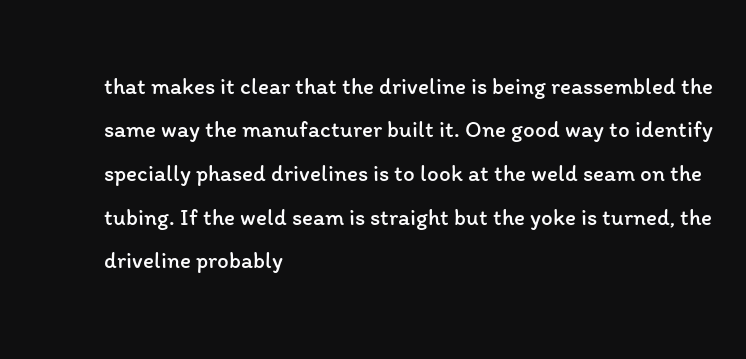that makes it clear that the driveline is being reassembled the same way the manufacturer built it. One good way to identify specially phased drivelines is to look at the weld seam on the tubing. If the weld seam is straight but the yoke is turned, the driveline probably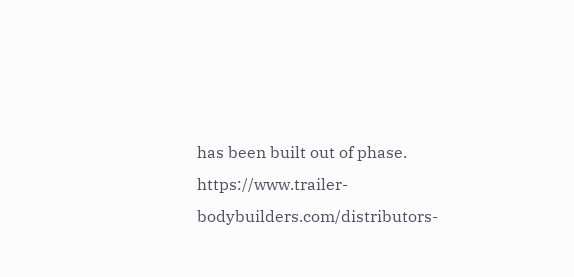has been built out of phase. https://www.trailer-bodybuilders.com/distributors-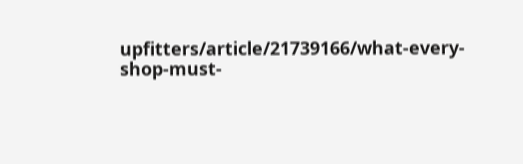upfitters/article/21739166/what-every-shop-must-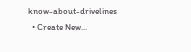know-about-drivelines
  • Create New...